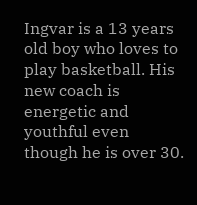Ingvar is a 13 years old boy who loves to play basketball. His new coach is energetic and youthful even though he is over 30.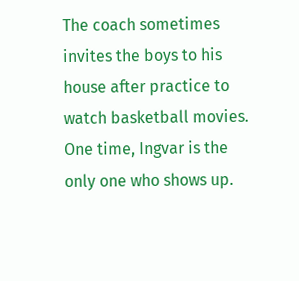The coach sometimes invites the boys to his house after practice to watch basketball movies. One time, Ingvar is the only one who shows up.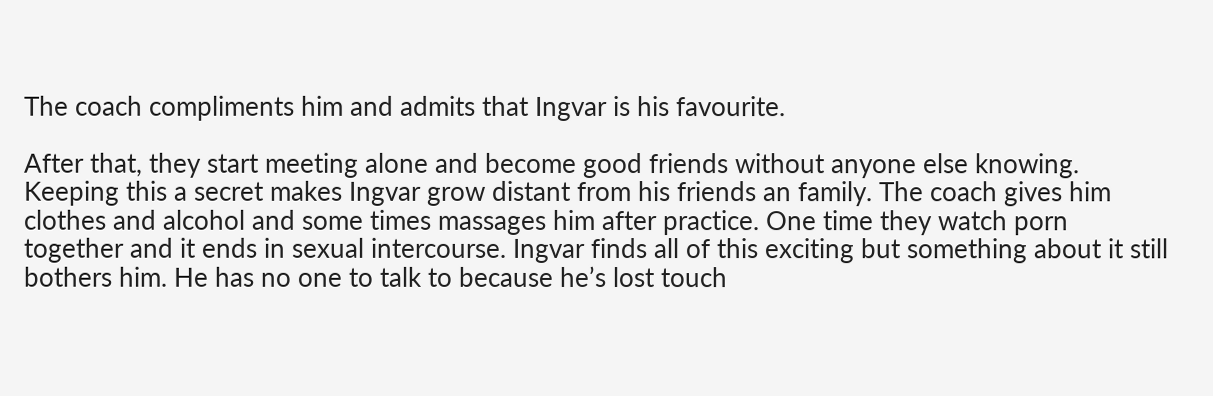The coach compliments him and admits that Ingvar is his favourite.

After that, they start meeting alone and become good friends without anyone else knowing. Keeping this a secret makes Ingvar grow distant from his friends an family. The coach gives him clothes and alcohol and some times massages him after practice. One time they watch porn together and it ends in sexual intercourse. Ingvar finds all of this exciting but something about it still bothers him. He has no one to talk to because he’s lost touch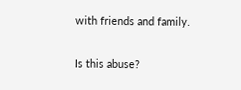with friends and family.

Is this abuse?